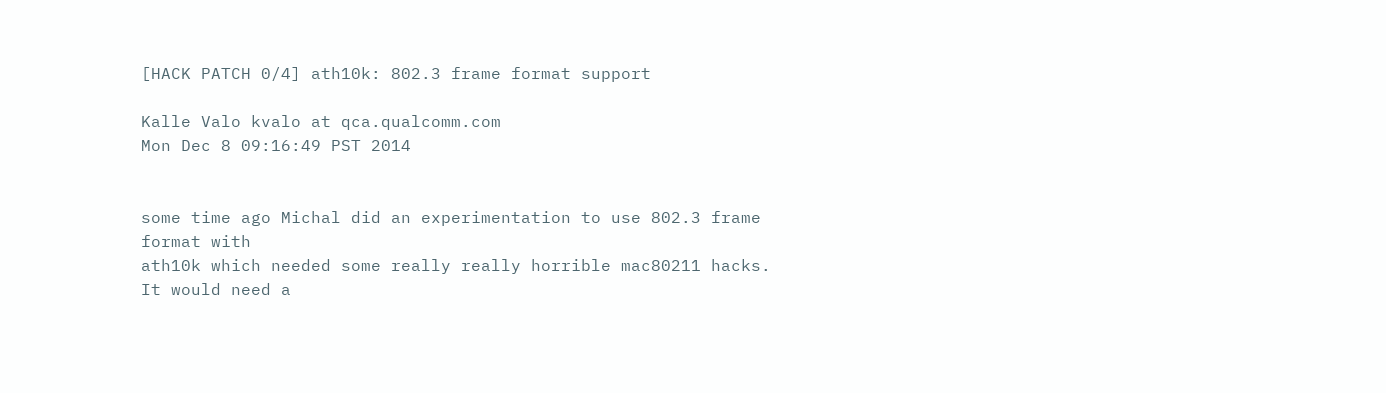[HACK PATCH 0/4] ath10k: 802.3 frame format support

Kalle Valo kvalo at qca.qualcomm.com
Mon Dec 8 09:16:49 PST 2014


some time ago Michal did an experimentation to use 802.3 frame format with
ath10k which needed some really really horrible mac80211 hacks. It would need a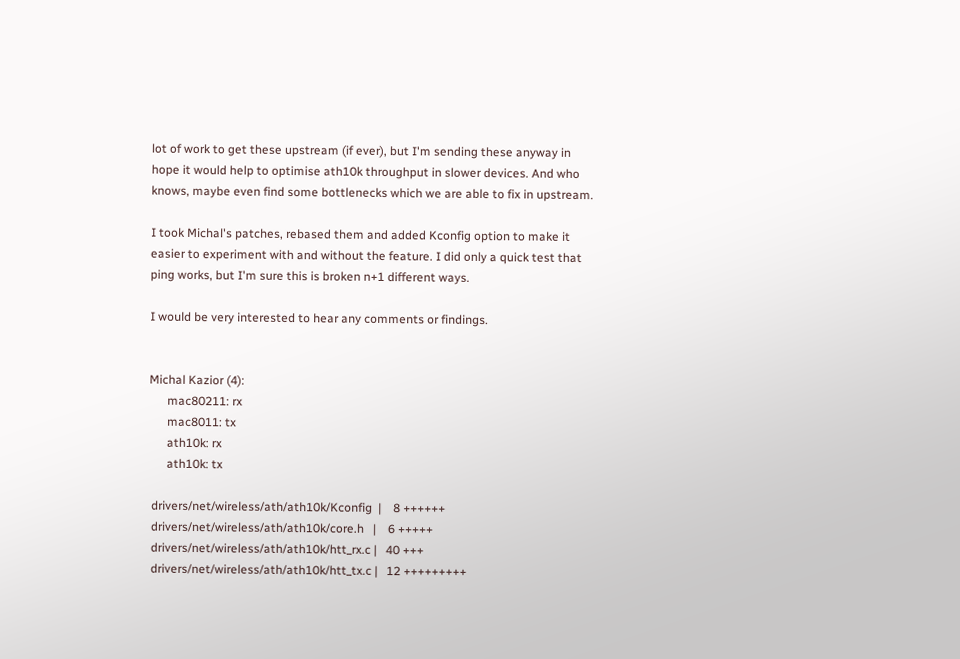lot of work to get these upstream (if ever), but I'm sending these anyway in
hope it would help to optimise ath10k throughput in slower devices. And who
knows, maybe even find some bottlenecks which we are able to fix in upstream.

I took Michal's patches, rebased them and added Kconfig option to make it
easier to experiment with and without the feature. I did only a quick test that
ping works, but I'm sure this is broken n+1 different ways.

I would be very interested to hear any comments or findings.


Michal Kazior (4):
      mac80211: rx
      mac8011: tx
      ath10k: rx
      ath10k: tx

 drivers/net/wireless/ath/ath10k/Kconfig  |    8 ++++++
 drivers/net/wireless/ath/ath10k/core.h   |    6 +++++
 drivers/net/wireless/ath/ath10k/htt_rx.c |   40 +++
 drivers/net/wireless/ath/ath10k/htt_tx.c |   12 +++++++++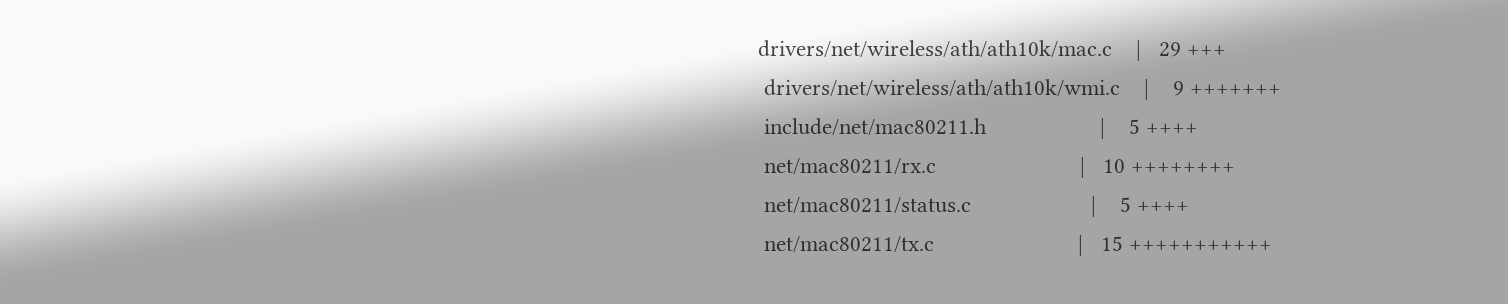drivers/net/wireless/ath/ath10k/mac.c    |   29 +++
 drivers/net/wireless/ath/ath10k/wmi.c    |    9 +++++++
 include/net/mac80211.h                   |    5 ++++
 net/mac80211/rx.c                        |   10 ++++++++
 net/mac80211/status.c                    |    5 ++++
 net/mac80211/tx.c                        |   15 +++++++++++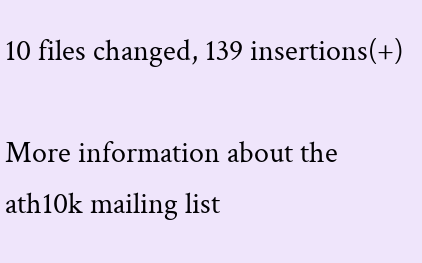10 files changed, 139 insertions(+)

More information about the ath10k mailing list